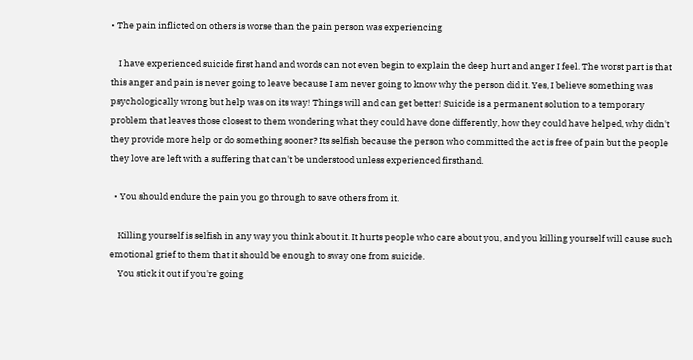• The pain inflicted on others is worse than the pain person was experiencing

    I have experienced suicide first hand and words can not even begin to explain the deep hurt and anger I feel. The worst part is that this anger and pain is never going to leave because I am never going to know why the person did it. Yes, I believe something was psychologically wrong but help was on its way! Things will and can get better! Suicide is a permanent solution to a temporary problem that leaves those closest to them wondering what they could have done differently, how they could have helped, why didn't they provide more help or do something sooner? Its selfish because the person who committed the act is free of pain but the people they love are left with a suffering that can't be understood unless experienced firsthand.

  • You should endure the pain you go through to save others from it.

    Killing yourself is selfish in any way you think about it. It hurts people who care about you, and you killing yourself will cause such emotional grief to them that it should be enough to sway one from suicide.
    You stick it out if you're going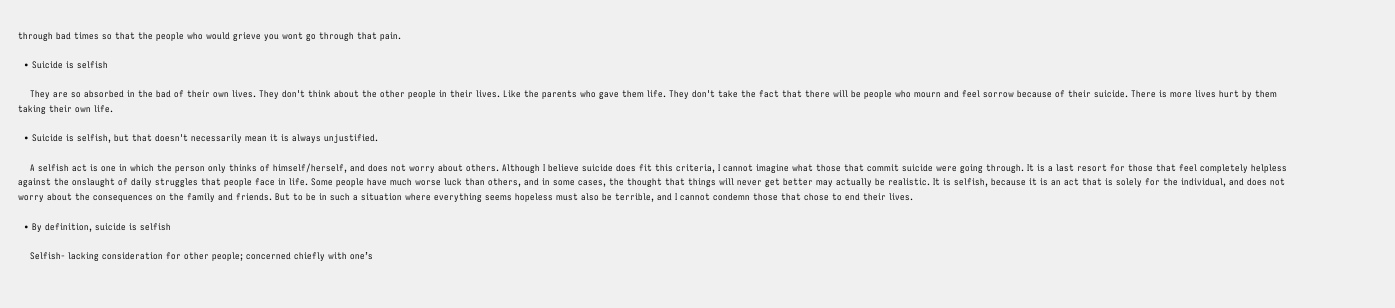through bad times so that the people who would grieve you wont go through that pain.

  • Suicide is selfish

    They are so absorbed in the bad of their own lives. They don't think about the other people in their lives. Like the parents who gave them life. They don't take the fact that there will be people who mourn and feel sorrow because of their suicide. There is more lives hurt by them taking their own life.

  • Suicide is selfish, but that doesn't necessarily mean it is always unjustified.

    A selfish act is one in which the person only thinks of himself/herself, and does not worry about others. Although I believe suicide does fit this criteria, I cannot imagine what those that commit suicide were going through. It is a last resort for those that feel completely helpless against the onslaught of daily struggles that people face in life. Some people have much worse luck than others, and in some cases, the thought that things will never get better may actually be realistic. It is selfish, because it is an act that is solely for the individual, and does not worry about the consequences on the family and friends. But to be in such a situation where everything seems hopeless must also be terrible, and I cannot condemn those that chose to end their lives.

  • By definition, suicide is selfish

    Selfish- lacking consideration for other people; concerned chiefly with one’s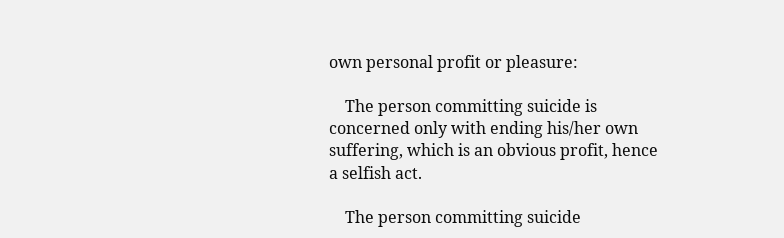own personal profit or pleasure:

    The person committing suicide is concerned only with ending his/her own suffering, which is an obvious profit, hence a selfish act.

    The person committing suicide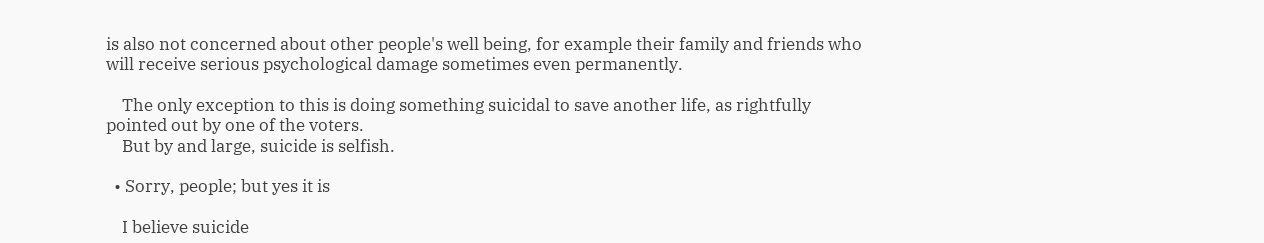is also not concerned about other people's well being, for example their family and friends who will receive serious psychological damage sometimes even permanently.

    The only exception to this is doing something suicidal to save another life, as rightfully pointed out by one of the voters.
    But by and large, suicide is selfish.

  • Sorry, people; but yes it is

    I believe suicide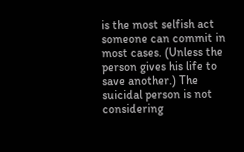is the most selfish act someone can commit in most cases. (Unless the person gives his life to save another.) The suicidal person is not considering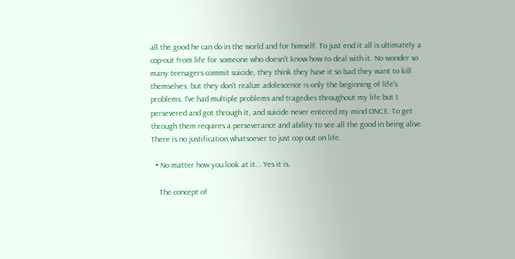all the good he can do in the world and for himself. To just end it all is ultimately a cop-out from life for someone who doesn't know how to deal with it. No wonder so many teenagers commit suicide, they think they have it so bad they want to kill themselves, but they don't realize adolescence is only the beginning of life's problems. I've had multiple problems and tragedies throughout my life but I persevered and got through it, and suicide never entered my mind ONCE. To get through them requires a perseverance and ability to see all the good in being alive. There is no justification whatsoever to just cop out on life.

  • No matter how you look at it... Yes it is.

    The concept of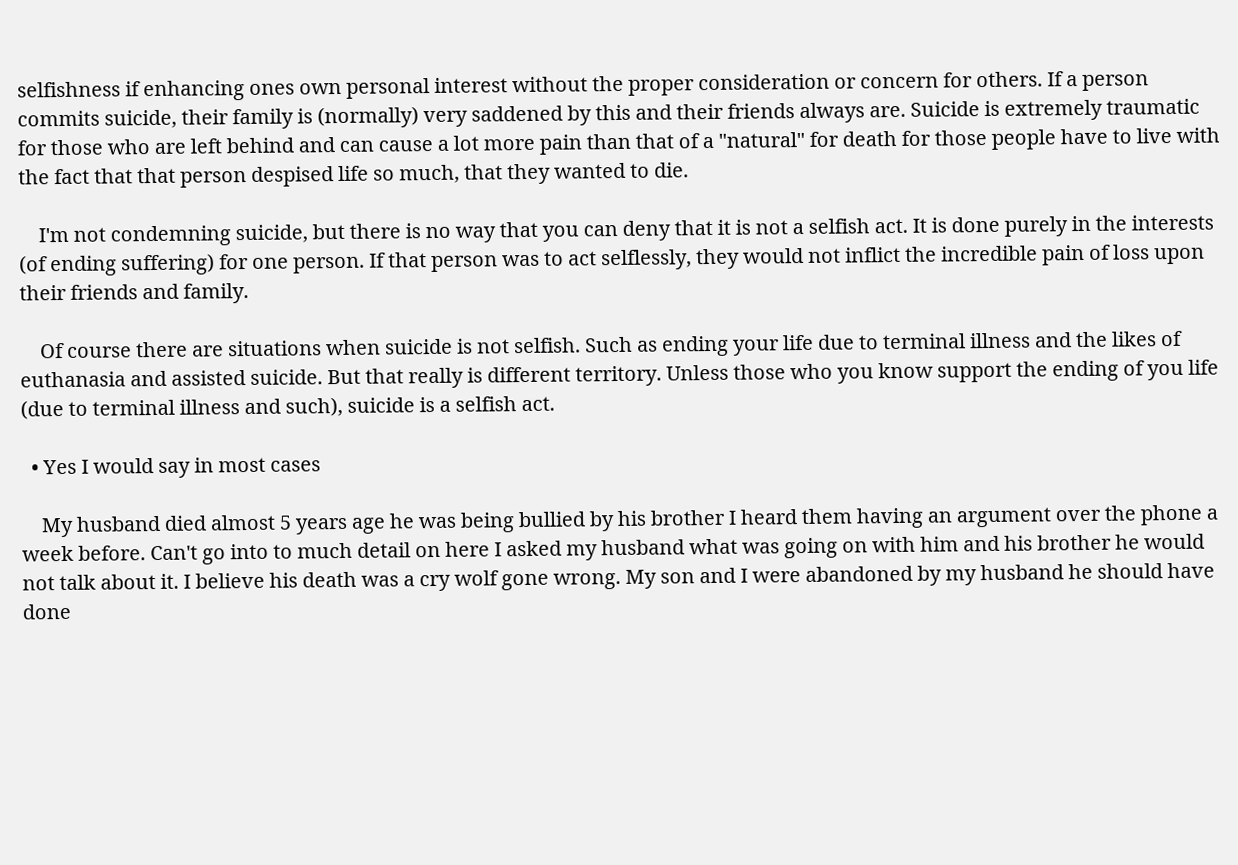selfishness if enhancing ones own personal interest without the proper consideration or concern for others. If a person commits suicide, their family is (normally) very saddened by this and their friends always are. Suicide is extremely traumatic for those who are left behind and can cause a lot more pain than that of a "natural" for death for those people have to live with the fact that that person despised life so much, that they wanted to die.

    I'm not condemning suicide, but there is no way that you can deny that it is not a selfish act. It is done purely in the interests (of ending suffering) for one person. If that person was to act selflessly, they would not inflict the incredible pain of loss upon their friends and family.

    Of course there are situations when suicide is not selfish. Such as ending your life due to terminal illness and the likes of euthanasia and assisted suicide. But that really is different territory. Unless those who you know support the ending of you life (due to terminal illness and such), suicide is a selfish act.

  • Yes I would say in most cases

    My husband died almost 5 years age he was being bullied by his brother I heard them having an argument over the phone a week before. Can't go into to much detail on here I asked my husband what was going on with him and his brother he would not talk about it. I believe his death was a cry wolf gone wrong. My son and I were abandoned by my husband he should have done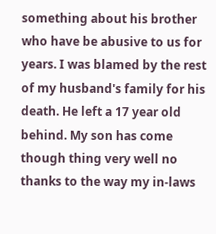something about his brother who have be abusive to us for years. I was blamed by the rest of my husband's family for his death. He left a 17 year old behind. My son has come though thing very well no thanks to the way my in-laws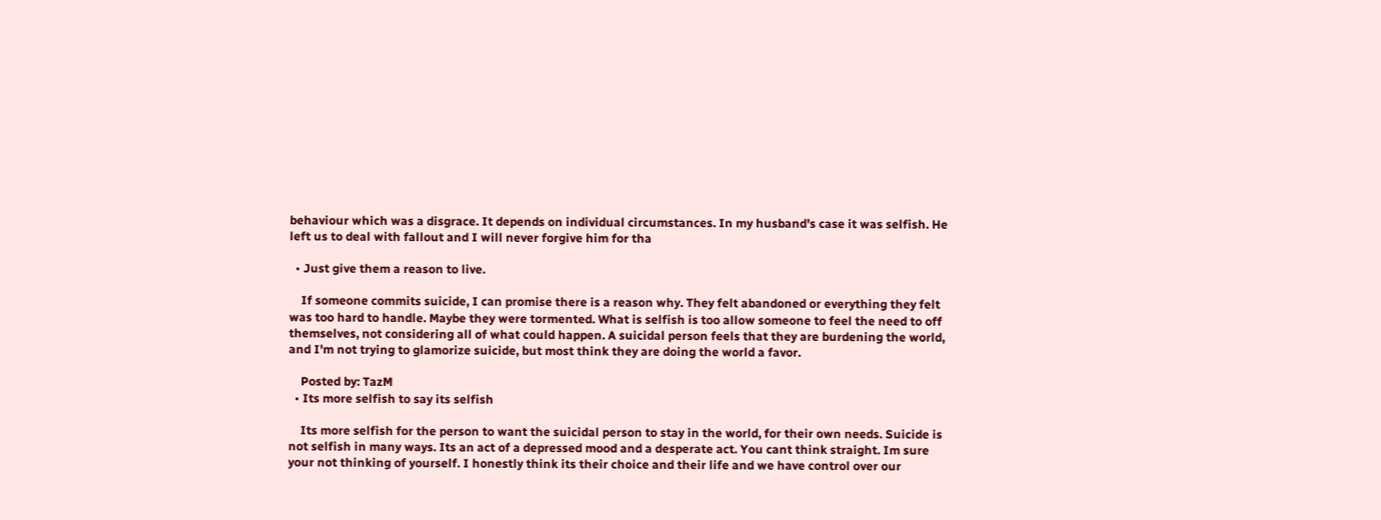behaviour which was a disgrace. It depends on individual circumstances. In my husband's case it was selfish. He left us to deal with fallout and I will never forgive him for tha

  • Just give them a reason to live.

    If someone commits suicide, I can promise there is a reason why. They felt abandoned or everything they felt was too hard to handle. Maybe they were tormented. What is selfish is too allow someone to feel the need to off themselves, not considering all of what could happen. A suicidal person feels that they are burdening the world, and I'm not trying to glamorize suicide, but most think they are doing the world a favor.

    Posted by: TazM
  • Its more selfish to say its selfish

    Its more selfish for the person to want the suicidal person to stay in the world, for their own needs. Suicide is not selfish in many ways. Its an act of a depressed mood and a desperate act. You cant think straight. Im sure your not thinking of yourself. I honestly think its their choice and their life and we have control over our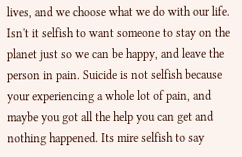lives, and we choose what we do with our life. Isn't it selfish to want someone to stay on the planet just so we can be happy, and leave the person in pain. Suicide is not selfish because your experiencing a whole lot of pain, and maybe you got all the help you can get and nothing happened. Its mire selfish to say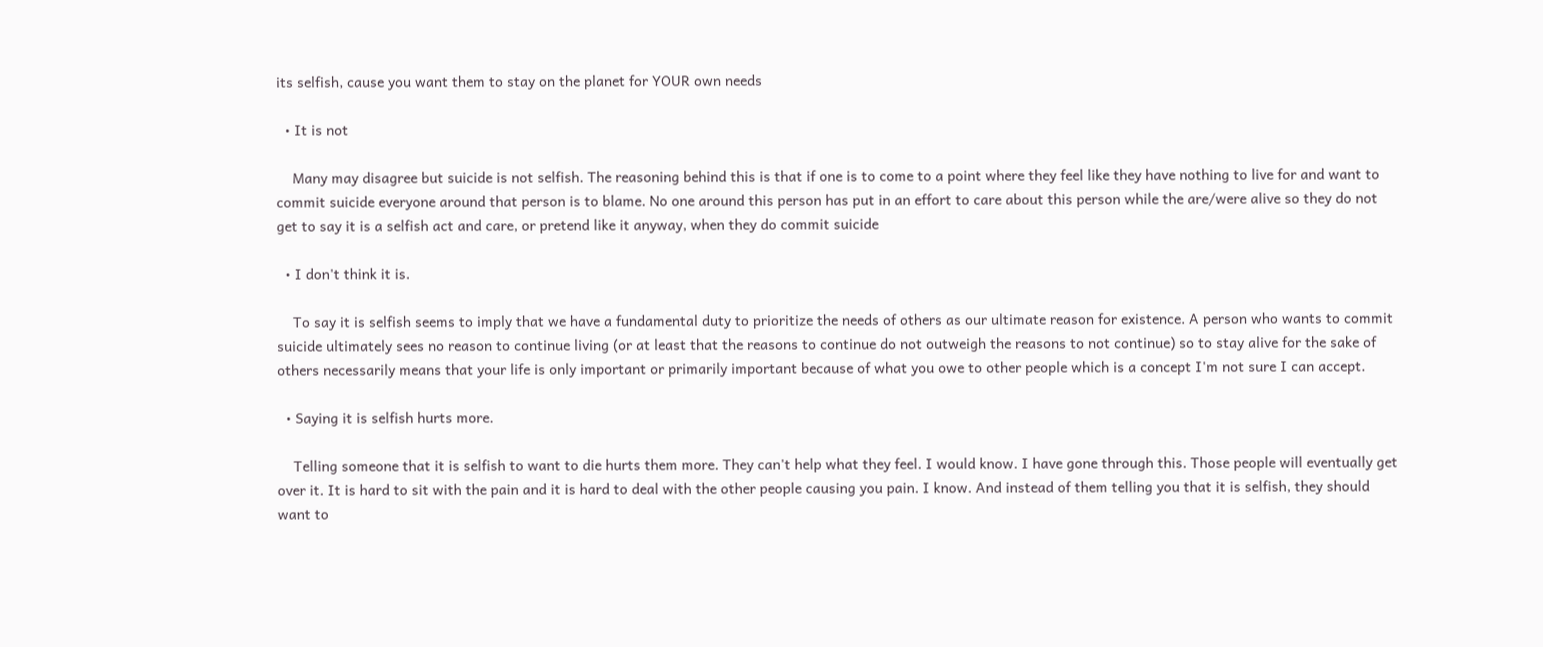its selfish, cause you want them to stay on the planet for YOUR own needs

  • It is not

    Many may disagree but suicide is not selfish. The reasoning behind this is that if one is to come to a point where they feel like they have nothing to live for and want to commit suicide everyone around that person is to blame. No one around this person has put in an effort to care about this person while the are/were alive so they do not get to say it is a selfish act and care, or pretend like it anyway, when they do commit suicide

  • I don't think it is.

    To say it is selfish seems to imply that we have a fundamental duty to prioritize the needs of others as our ultimate reason for existence. A person who wants to commit suicide ultimately sees no reason to continue living (or at least that the reasons to continue do not outweigh the reasons to not continue) so to stay alive for the sake of others necessarily means that your life is only important or primarily important because of what you owe to other people which is a concept I'm not sure I can accept.

  • Saying it is selfish hurts more.

    Telling someone that it is selfish to want to die hurts them more. They can't help what they feel. I would know. I have gone through this. Those people will eventually get over it. It is hard to sit with the pain and it is hard to deal with the other people causing you pain. I know. And instead of them telling you that it is selfish, they should want to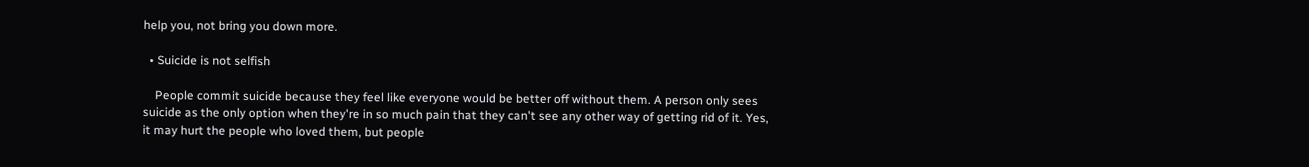help you, not bring you down more.

  • Suicide is not selfish

    People commit suicide because they feel like everyone would be better off without them. A person only sees suicide as the only option when they're in so much pain that they can't see any other way of getting rid of it. Yes, it may hurt the people who loved them, but people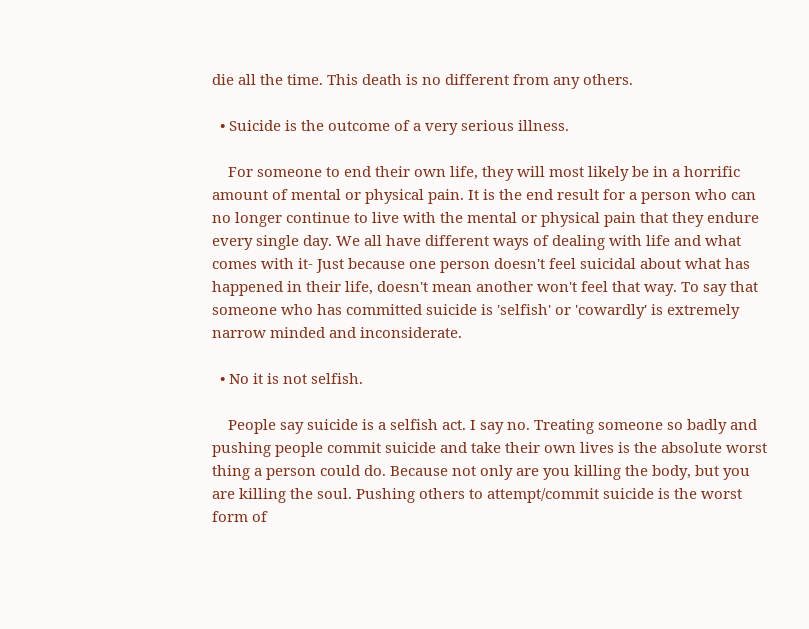die all the time. This death is no different from any others.

  • Suicide is the outcome of a very serious illness.

    For someone to end their own life, they will most likely be in a horrific amount of mental or physical pain. It is the end result for a person who can no longer continue to live with the mental or physical pain that they endure every single day. We all have different ways of dealing with life and what comes with it- Just because one person doesn't feel suicidal about what has happened in their life, doesn't mean another won't feel that way. To say that someone who has committed suicide is 'selfish' or 'cowardly' is extremely narrow minded and inconsiderate.

  • No it is not selfish.

    People say suicide is a selfish act. I say no. Treating someone so badly and pushing people commit suicide and take their own lives is the absolute worst thing a person could do. Because not only are you killing the body, but you are killing the soul. Pushing others to attempt/commit suicide is the worst form of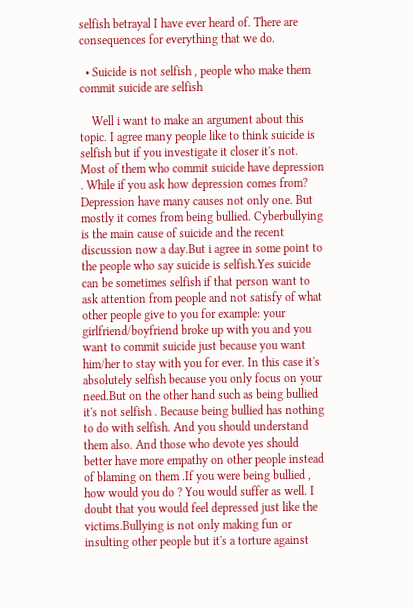selfish betrayal I have ever heard of. There are consequences for everything that we do.

  • Suicide is not selfish , people who make them commit suicide are selfish

    Well i want to make an argument about this topic. I agree many people like to think suicide is selfish but if you investigate it closer it's not. Most of them who commit suicide have depression . While if you ask how depression comes from? Depression have many causes not only one. But mostly it comes from being bullied. Cyberbullying is the main cause of suicide and the recent discussion now a day.But i agree in some point to the people who say suicide is selfish.Yes suicide can be sometimes selfish if that person want to ask attention from people and not satisfy of what other people give to you for example: your girlfriend/boyfriend broke up with you and you want to commit suicide just because you want him/her to stay with you for ever. In this case it's absolutely selfish because you only focus on your need.But on the other hand such as being bullied it's not selfish . Because being bullied has nothing to do with selfish. And you should understand them also. And those who devote yes should better have more empathy on other people instead of blaming on them .If you were being bullied , how would you do ? You would suffer as well. I doubt that you would feel depressed just like the victims.Bullying is not only making fun or insulting other people but it's a torture against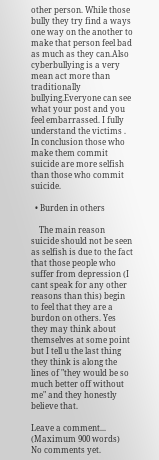other person. While those bully they try find a ways one way on the another to make that person feel bad as much as they can.Also cyberbullying is a very mean act more than traditionally bullying.Everyone can see what your post and you feel embarrassed. I fully understand the victims . In conclusion those who make them commit suicide are more selfish than those who commit suicide.

  • Burden in others

    The main reason suicide should not be seen as selfish is due to the fact that those people who suffer from depression (I cant speak for any other reasons than this) begin to feel that they are a burdon on others. Yes they may think about themselves at some point but I tell u the last thing they think is along the lines of "they would be so much better off without me" and they honestly believe that.

Leave a comment...
(Maximum 900 words)
No comments yet.